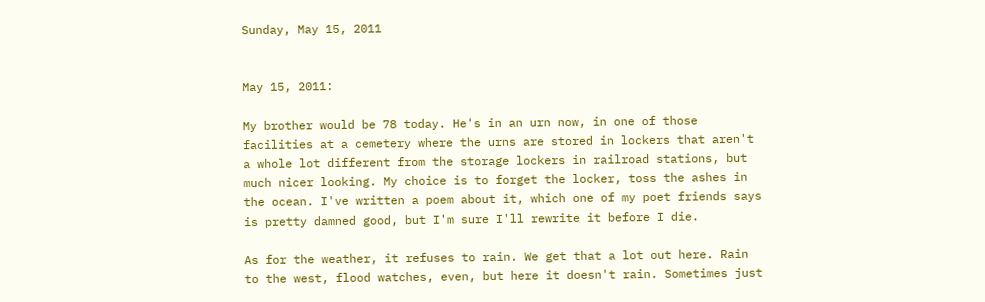Sunday, May 15, 2011


May 15, 2011:

My brother would be 78 today. He's in an urn now, in one of those facilities at a cemetery where the urns are stored in lockers that aren't a whole lot different from the storage lockers in railroad stations, but much nicer looking. My choice is to forget the locker, toss the ashes in the ocean. I've written a poem about it, which one of my poet friends says is pretty damned good, but I'm sure I'll rewrite it before I die.

As for the weather, it refuses to rain. We get that a lot out here. Rain to the west, flood watches, even, but here it doesn't rain. Sometimes just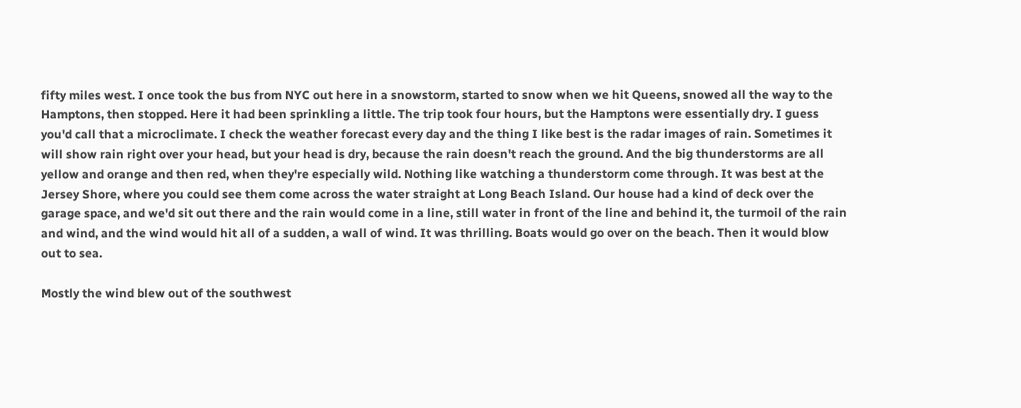fifty miles west. I once took the bus from NYC out here in a snowstorm, started to snow when we hit Queens, snowed all the way to the Hamptons, then stopped. Here it had been sprinkling a little. The trip took four hours, but the Hamptons were essentially dry. I guess you'd call that a microclimate. I check the weather forecast every day and the thing I like best is the radar images of rain. Sometimes it will show rain right over your head, but your head is dry, because the rain doesn't reach the ground. And the big thunderstorms are all yellow and orange and then red, when they're especially wild. Nothing like watching a thunderstorm come through. It was best at the Jersey Shore, where you could see them come across the water straight at Long Beach Island. Our house had a kind of deck over the garage space, and we'd sit out there and the rain would come in a line, still water in front of the line and behind it, the turmoil of the rain and wind, and the wind would hit all of a sudden, a wall of wind. It was thrilling. Boats would go over on the beach. Then it would blow out to sea.

Mostly the wind blew out of the southwest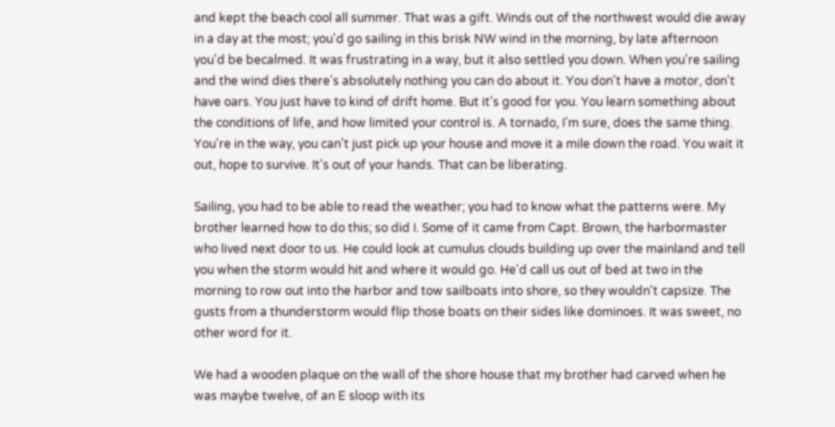and kept the beach cool all summer. That was a gift. Winds out of the northwest would die away in a day at the most; you'd go sailing in this brisk NW wind in the morning, by late afternoon you'd be becalmed. It was frustrating in a way, but it also settled you down. When you're sailing and the wind dies there's absolutely nothing you can do about it. You don't have a motor, don't have oars. You just have to kind of drift home. But it's good for you. You learn something about the conditions of life, and how limited your control is. A tornado, I'm sure, does the same thing. You're in the way, you can't just pick up your house and move it a mile down the road. You wait it out, hope to survive. It's out of your hands. That can be liberating.

Sailing, you had to be able to read the weather; you had to know what the patterns were. My brother learned how to do this; so did I. Some of it came from Capt. Brown, the harbormaster who lived next door to us. He could look at cumulus clouds building up over the mainland and tell you when the storm would hit and where it would go. He'd call us out of bed at two in the morning to row out into the harbor and tow sailboats into shore, so they wouldn't capsize. The gusts from a thunderstorm would flip those boats on their sides like dominoes. It was sweet, no other word for it.

We had a wooden plaque on the wall of the shore house that my brother had carved when he was maybe twelve, of an E sloop with its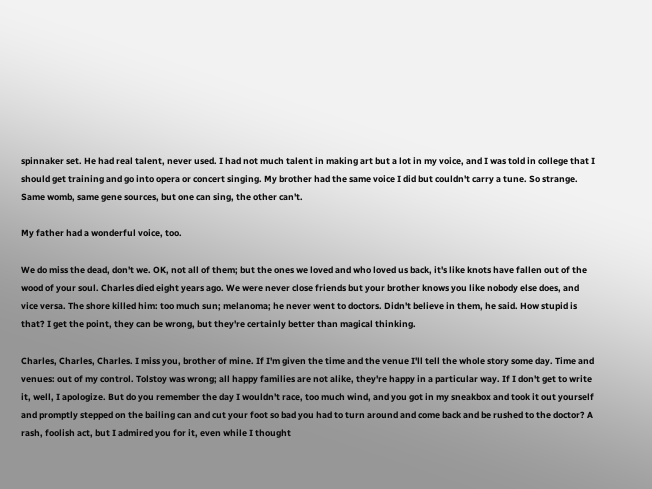spinnaker set. He had real talent, never used. I had not much talent in making art but a lot in my voice, and I was told in college that I should get training and go into opera or concert singing. My brother had the same voice I did but couldn't carry a tune. So strange. Same womb, same gene sources, but one can sing, the other can't.

My father had a wonderful voice, too.

We do miss the dead, don't we. OK, not all of them; but the ones we loved and who loved us back, it's like knots have fallen out of the wood of your soul. Charles died eight years ago. We were never close friends but your brother knows you like nobody else does, and vice versa. The shore killed him: too much sun; melanoma; he never went to doctors. Didn't believe in them, he said. How stupid is that? I get the point, they can be wrong, but they're certainly better than magical thinking.

Charles, Charles, Charles. I miss you, brother of mine. If I'm given the time and the venue I'll tell the whole story some day. Time and venues: out of my control. Tolstoy was wrong; all happy families are not alike, they're happy in a particular way. If I don't get to write it, well, I apologize. But do you remember the day I wouldn't race, too much wind, and you got in my sneakbox and took it out yourself and promptly stepped on the bailing can and cut your foot so bad you had to turn around and come back and be rushed to the doctor? A rash, foolish act, but I admired you for it, even while I thought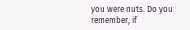you were nuts. Do you remember, if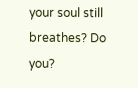your soul still breathes? Do you?